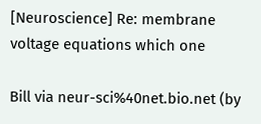[Neuroscience] Re: membrane voltage equations which one

Bill via neur-sci%40net.bio.net (by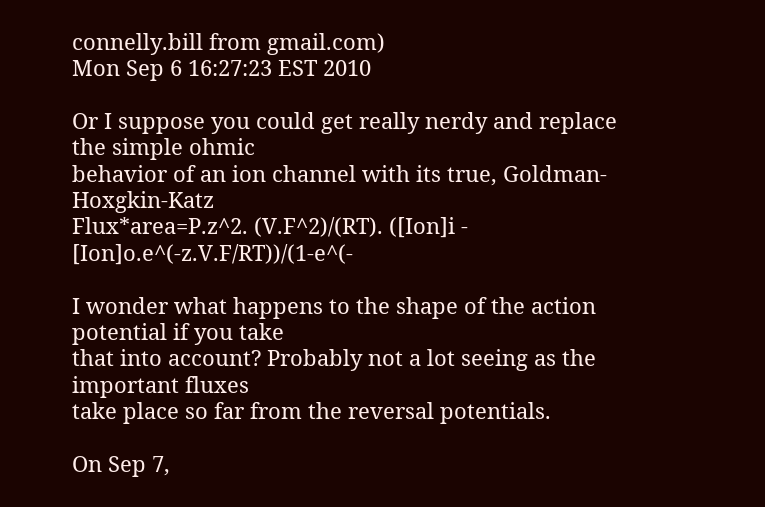connelly.bill from gmail.com)
Mon Sep 6 16:27:23 EST 2010

Or I suppose you could get really nerdy and replace the simple ohmic
behavior of an ion channel with its true, Goldman-Hoxgkin-Katz
Flux*area=P.z^2. (V.F^2)/(RT). ([Ion]i - [Ion]o.e^(-z.V.F/RT))/(1-e^(-

I wonder what happens to the shape of the action potential if you take
that into account? Probably not a lot seeing as the important fluxes
take place so far from the reversal potentials.

On Sep 7,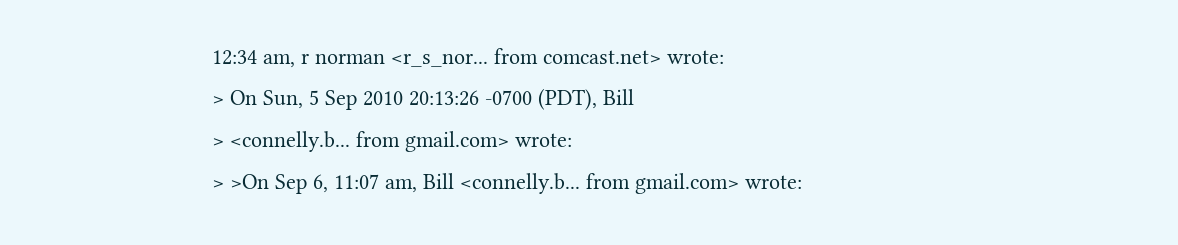12:34 am, r norman <r_s_nor... from comcast.net> wrote:
> On Sun, 5 Sep 2010 20:13:26 -0700 (PDT), Bill
> <connelly.b... from gmail.com> wrote:
> >On Sep 6, 11:07 am, Bill <connelly.b... from gmail.com> wrote: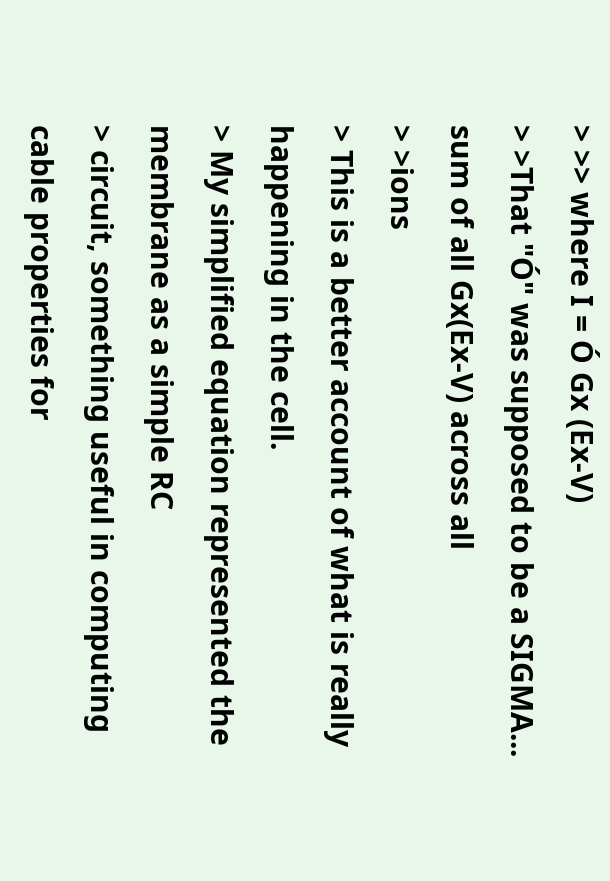> >> where I = Ó Gx (Ex-V)
> >That "Ó" was supposed to be a SIGMA... sum of all Gx(Ex-V) across all
> >ions
> This is a better account of what is really happening in the cell.
> My simplified equation represented the membrane as a simple RC
> circuit, something useful in computing cable properties for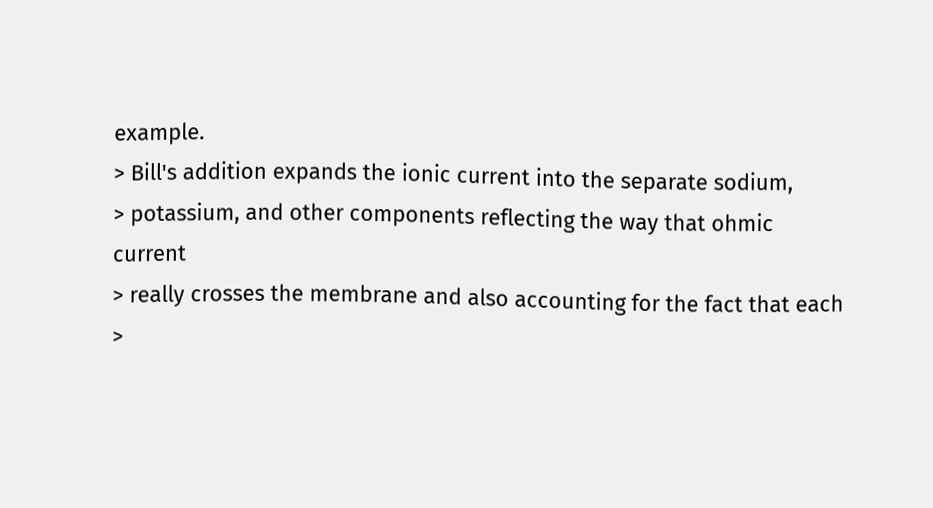example.
> Bill's addition expands the ionic current into the separate sodium,
> potassium, and other components reflecting the way that ohmic current
> really crosses the membrane and also accounting for the fact that each
>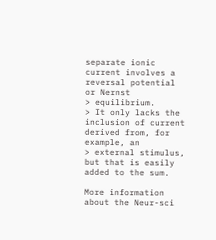separate ionic current involves a reversal potential or Nernst
> equilibrium.
> It only lacks the inclusion of current derived from, for example, an
> external stimulus, but that is easily added to the sum.

More information about the Neur-sci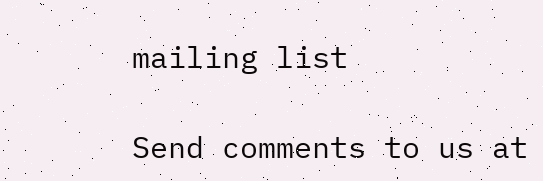mailing list

Send comments to us at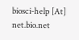biosci-help [At] net.bio.net